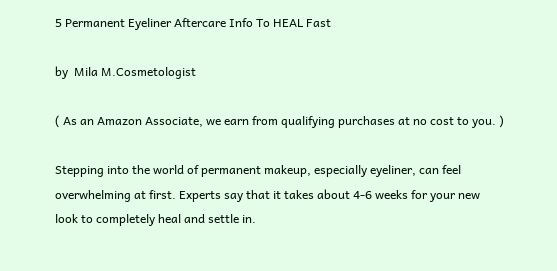5 Permanent Eyeliner Aftercare Info To HEAL Fast

by  Mila M.Cosmetologist

( As an Amazon Associate, we earn from qualifying purchases at no cost to you. )

Stepping into the world of permanent makeup, especially eyeliner, can feel overwhelming at first. Experts say that it takes about 4-6 weeks for your new look to completely heal and settle in.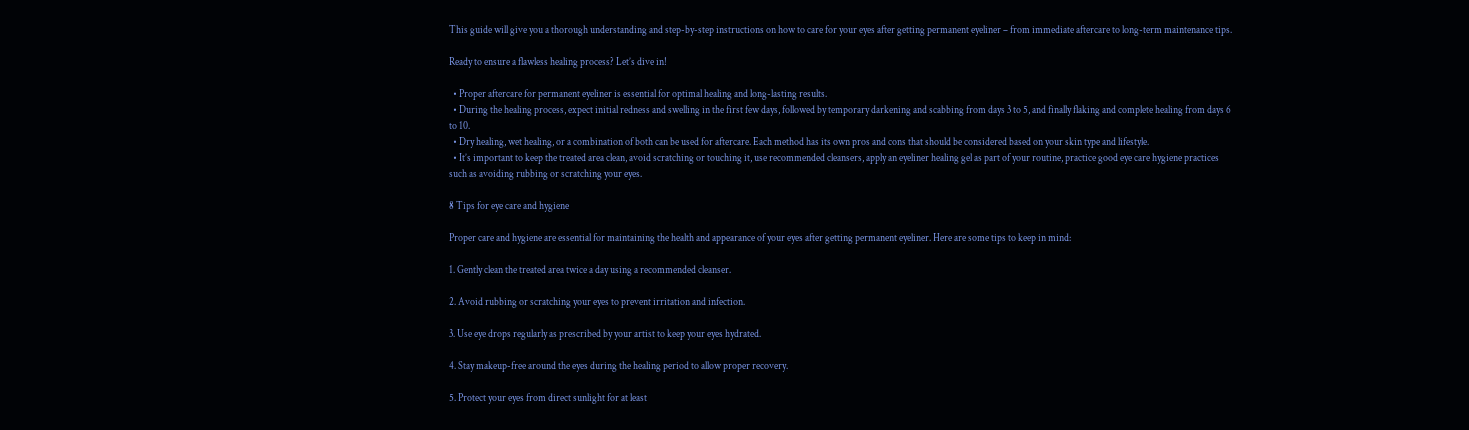This guide will give you a thorough understanding and step-by-step instructions on how to care for your eyes after getting permanent eyeliner – from immediate aftercare to long-term maintenance tips.

Ready to ensure a flawless healing process? Let’s dive in!

  • Proper aftercare for permanent eyeliner is essential for optimal healing and long-lasting results.
  • During the healing process, expect initial redness and swelling in the first few days, followed by temporary darkening and scabbing from days 3 to 5, and finally flaking and complete healing from days 6 to 10.
  • Dry healing, wet healing, or a combination of both can be used for aftercare. Each method has its own pros and cons that should be considered based on your skin type and lifestyle.
  • It’s important to keep the treated area clean, avoid scratching or touching it, use recommended cleansers, apply an eyeliner healing gel as part of your routine, practice good eye care hygiene practices such as avoiding rubbing or scratching your eyes.

8 Tips for eye care and hygiene

Proper care and hygiene are essential for maintaining the health and appearance of your eyes after getting permanent eyeliner. Here are some tips to keep in mind:

1. Gently clean the treated area twice a day using a recommended cleanser.

2. Avoid rubbing or scratching your eyes to prevent irritation and infection.

3. Use eye drops regularly as prescribed by your artist to keep your eyes hydrated.

4. Stay makeup-free around the eyes during the healing period to allow proper recovery.

5. Protect your eyes from direct sunlight for at least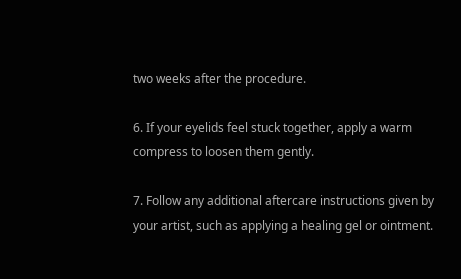two weeks after the procedure.

6. If your eyelids feel stuck together, apply a warm compress to loosen them gently.

7. Follow any additional aftercare instructions given by your artist, such as applying a healing gel or ointment.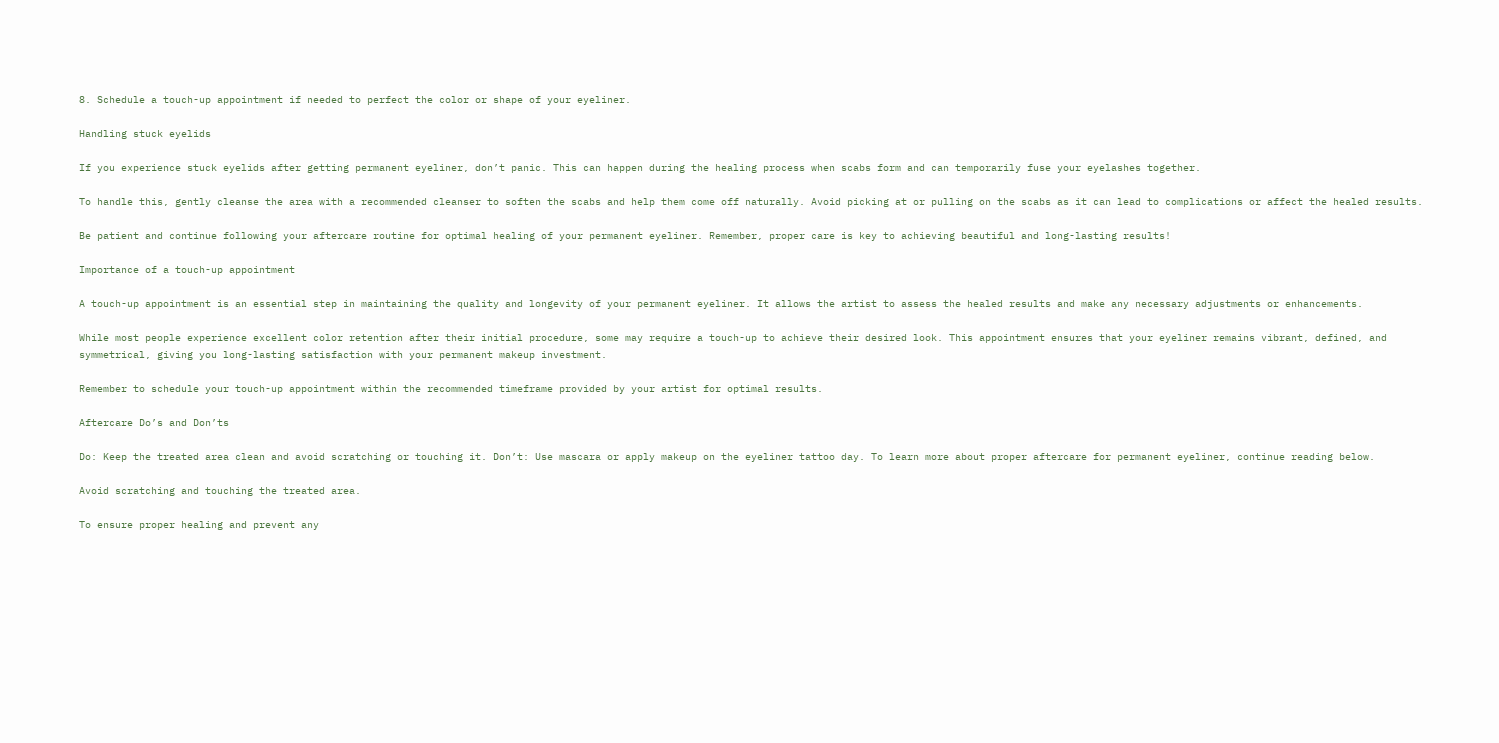8. Schedule a touch-up appointment if needed to perfect the color or shape of your eyeliner.

Handling stuck eyelids

If you experience stuck eyelids after getting permanent eyeliner, don’t panic. This can happen during the healing process when scabs form and can temporarily fuse your eyelashes together.

To handle this, gently cleanse the area with a recommended cleanser to soften the scabs and help them come off naturally. Avoid picking at or pulling on the scabs as it can lead to complications or affect the healed results.

Be patient and continue following your aftercare routine for optimal healing of your permanent eyeliner. Remember, proper care is key to achieving beautiful and long-lasting results!

Importance of a touch-up appointment

A touch-up appointment is an essential step in maintaining the quality and longevity of your permanent eyeliner. It allows the artist to assess the healed results and make any necessary adjustments or enhancements.

While most people experience excellent color retention after their initial procedure, some may require a touch-up to achieve their desired look. This appointment ensures that your eyeliner remains vibrant, defined, and symmetrical, giving you long-lasting satisfaction with your permanent makeup investment.

Remember to schedule your touch-up appointment within the recommended timeframe provided by your artist for optimal results.

Aftercare Do’s and Don’ts

Do: Keep the treated area clean and avoid scratching or touching it. Don’t: Use mascara or apply makeup on the eyeliner tattoo day. To learn more about proper aftercare for permanent eyeliner, continue reading below.

Avoid scratching and touching the treated area.

To ensure proper healing and prevent any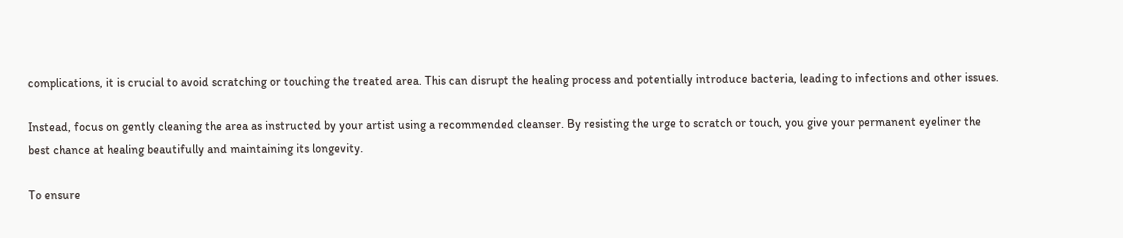complications, it is crucial to avoid scratching or touching the treated area. This can disrupt the healing process and potentially introduce bacteria, leading to infections and other issues.

Instead, focus on gently cleaning the area as instructed by your artist using a recommended cleanser. By resisting the urge to scratch or touch, you give your permanent eyeliner the best chance at healing beautifully and maintaining its longevity.

To ensure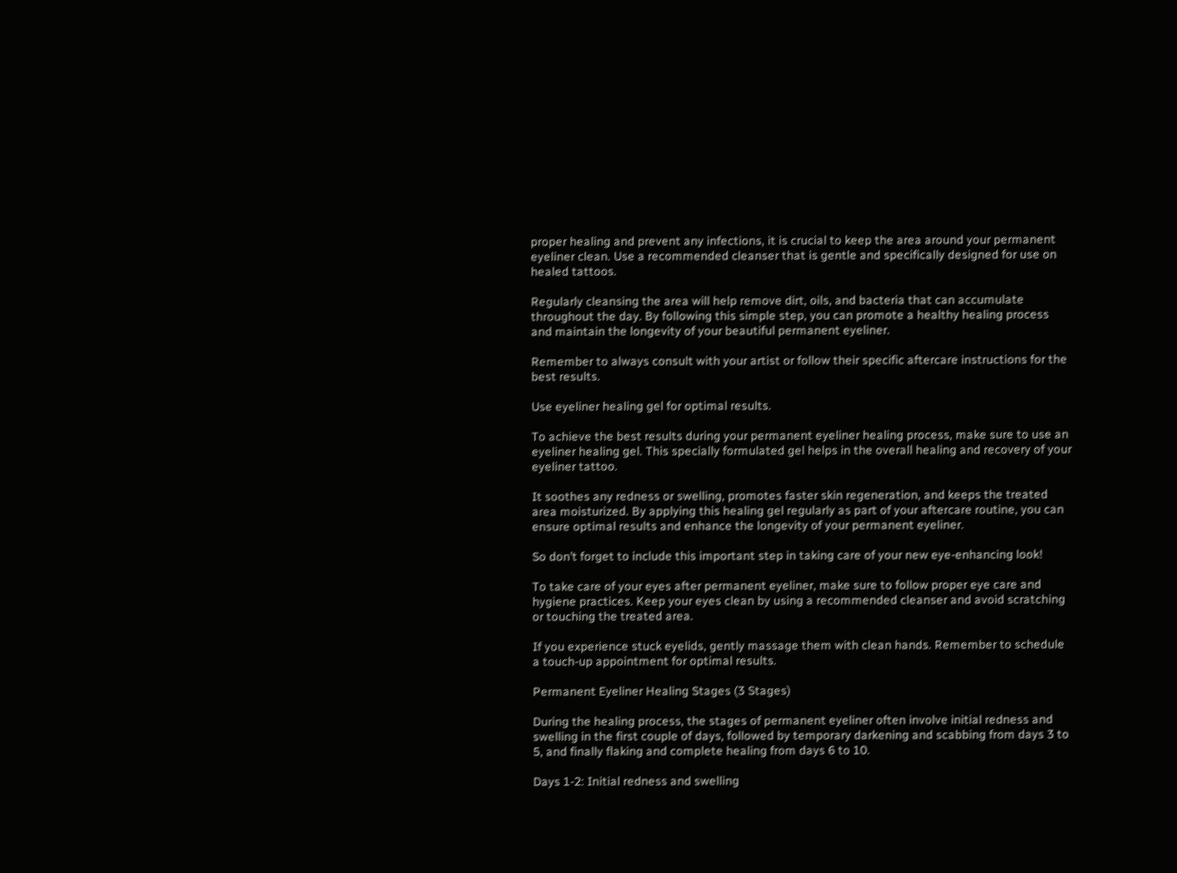proper healing and prevent any infections, it is crucial to keep the area around your permanent eyeliner clean. Use a recommended cleanser that is gentle and specifically designed for use on healed tattoos.

Regularly cleansing the area will help remove dirt, oils, and bacteria that can accumulate throughout the day. By following this simple step, you can promote a healthy healing process and maintain the longevity of your beautiful permanent eyeliner.

Remember to always consult with your artist or follow their specific aftercare instructions for the best results.

Use eyeliner healing gel for optimal results.

To achieve the best results during your permanent eyeliner healing process, make sure to use an eyeliner healing gel. This specially formulated gel helps in the overall healing and recovery of your eyeliner tattoo.

It soothes any redness or swelling, promotes faster skin regeneration, and keeps the treated area moisturized. By applying this healing gel regularly as part of your aftercare routine, you can ensure optimal results and enhance the longevity of your permanent eyeliner.

So don’t forget to include this important step in taking care of your new eye-enhancing look!

To take care of your eyes after permanent eyeliner, make sure to follow proper eye care and hygiene practices. Keep your eyes clean by using a recommended cleanser and avoid scratching or touching the treated area.

If you experience stuck eyelids, gently massage them with clean hands. Remember to schedule a touch-up appointment for optimal results.

Permanent Eyeliner Healing Stages (3 Stages)

During the healing process, the stages of permanent eyeliner often involve initial redness and swelling in the first couple of days, followed by temporary darkening and scabbing from days 3 to 5, and finally flaking and complete healing from days 6 to 10.

Days 1-2: Initial redness and swelling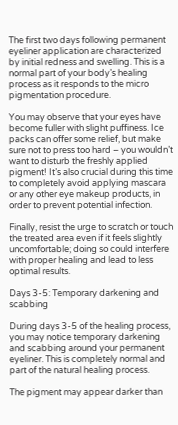The first two days following permanent eyeliner application are characterized by initial redness and swelling. This is a normal part of your body’s healing process as it responds to the micro pigmentation procedure.

You may observe that your eyes have become fuller with slight puffiness. Ice packs can offer some relief, but make sure not to press too hard – you wouldn’t want to disturb the freshly applied pigment! It’s also crucial during this time to completely avoid applying mascara or any other eye makeup products, in order to prevent potential infection.

Finally, resist the urge to scratch or touch the treated area even if it feels slightly uncomfortable; doing so could interfere with proper healing and lead to less optimal results.

Days 3-5: Temporary darkening and scabbing

During days 3-5 of the healing process, you may notice temporary darkening and scabbing around your permanent eyeliner. This is completely normal and part of the natural healing process.

The pigment may appear darker than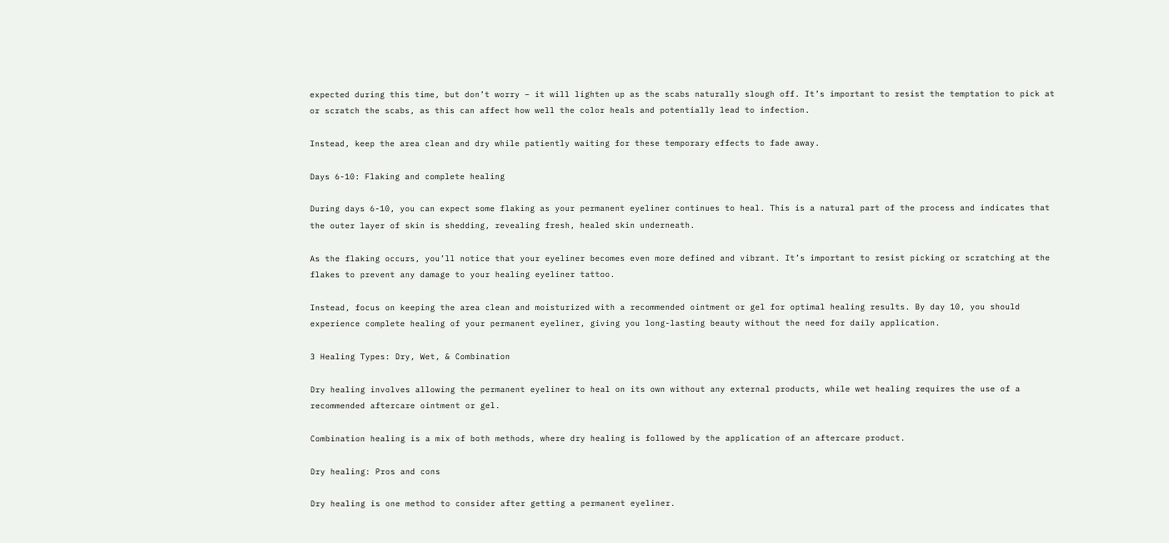expected during this time, but don’t worry – it will lighten up as the scabs naturally slough off. It’s important to resist the temptation to pick at or scratch the scabs, as this can affect how well the color heals and potentially lead to infection.

Instead, keep the area clean and dry while patiently waiting for these temporary effects to fade away.

Days 6-10: Flaking and complete healing

During days 6-10, you can expect some flaking as your permanent eyeliner continues to heal. This is a natural part of the process and indicates that the outer layer of skin is shedding, revealing fresh, healed skin underneath.

As the flaking occurs, you’ll notice that your eyeliner becomes even more defined and vibrant. It’s important to resist picking or scratching at the flakes to prevent any damage to your healing eyeliner tattoo.

Instead, focus on keeping the area clean and moisturized with a recommended ointment or gel for optimal healing results. By day 10, you should experience complete healing of your permanent eyeliner, giving you long-lasting beauty without the need for daily application.

3 Healing Types: Dry, Wet, & Combination

Dry healing involves allowing the permanent eyeliner to heal on its own without any external products, while wet healing requires the use of a recommended aftercare ointment or gel.

Combination healing is a mix of both methods, where dry healing is followed by the application of an aftercare product.

Dry healing: Pros and cons

Dry healing is one method to consider after getting a permanent eyeliner.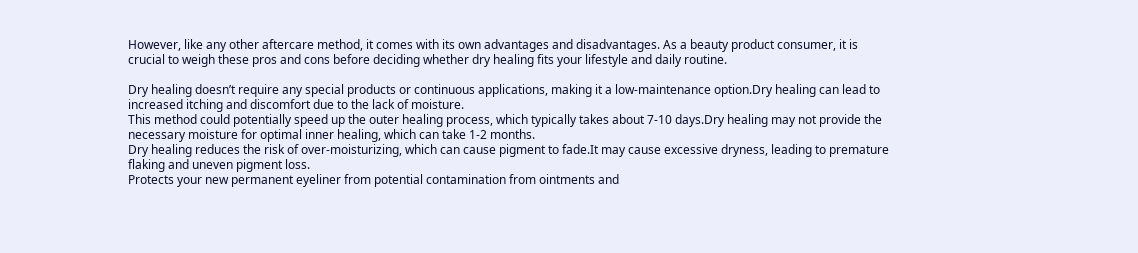However, like any other aftercare method, it comes with its own advantages and disadvantages. As a beauty product consumer, it is crucial to weigh these pros and cons before deciding whether dry healing fits your lifestyle and daily routine.

Dry healing doesn’t require any special products or continuous applications, making it a low-maintenance option.Dry healing can lead to increased itching and discomfort due to the lack of moisture.
This method could potentially speed up the outer healing process, which typically takes about 7-10 days.Dry healing may not provide the necessary moisture for optimal inner healing, which can take 1-2 months.
Dry healing reduces the risk of over-moisturizing, which can cause pigment to fade.It may cause excessive dryness, leading to premature flaking and uneven pigment loss.
Protects your new permanent eyeliner from potential contamination from ointments and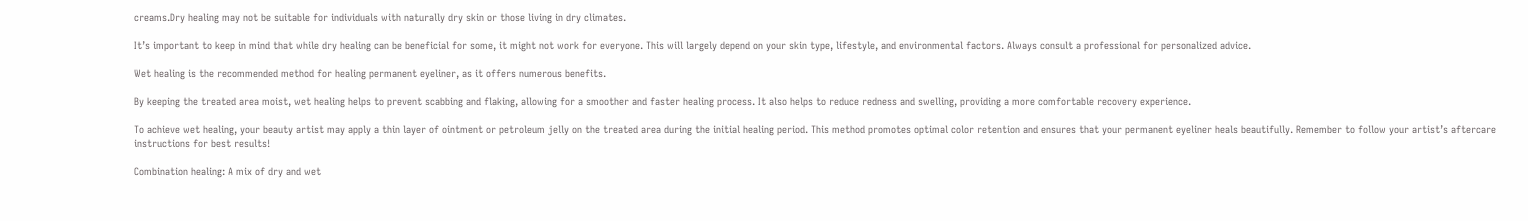creams.Dry healing may not be suitable for individuals with naturally dry skin or those living in dry climates.

It’s important to keep in mind that while dry healing can be beneficial for some, it might not work for everyone. This will largely depend on your skin type, lifestyle, and environmental factors. Always consult a professional for personalized advice.

Wet healing is the recommended method for healing permanent eyeliner, as it offers numerous benefits.

By keeping the treated area moist, wet healing helps to prevent scabbing and flaking, allowing for a smoother and faster healing process. It also helps to reduce redness and swelling, providing a more comfortable recovery experience.

To achieve wet healing, your beauty artist may apply a thin layer of ointment or petroleum jelly on the treated area during the initial healing period. This method promotes optimal color retention and ensures that your permanent eyeliner heals beautifully. Remember to follow your artist’s aftercare instructions for best results!

Combination healing: A mix of dry and wet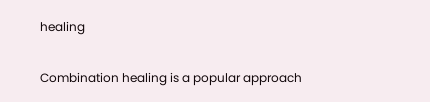healing

Combination healing is a popular approach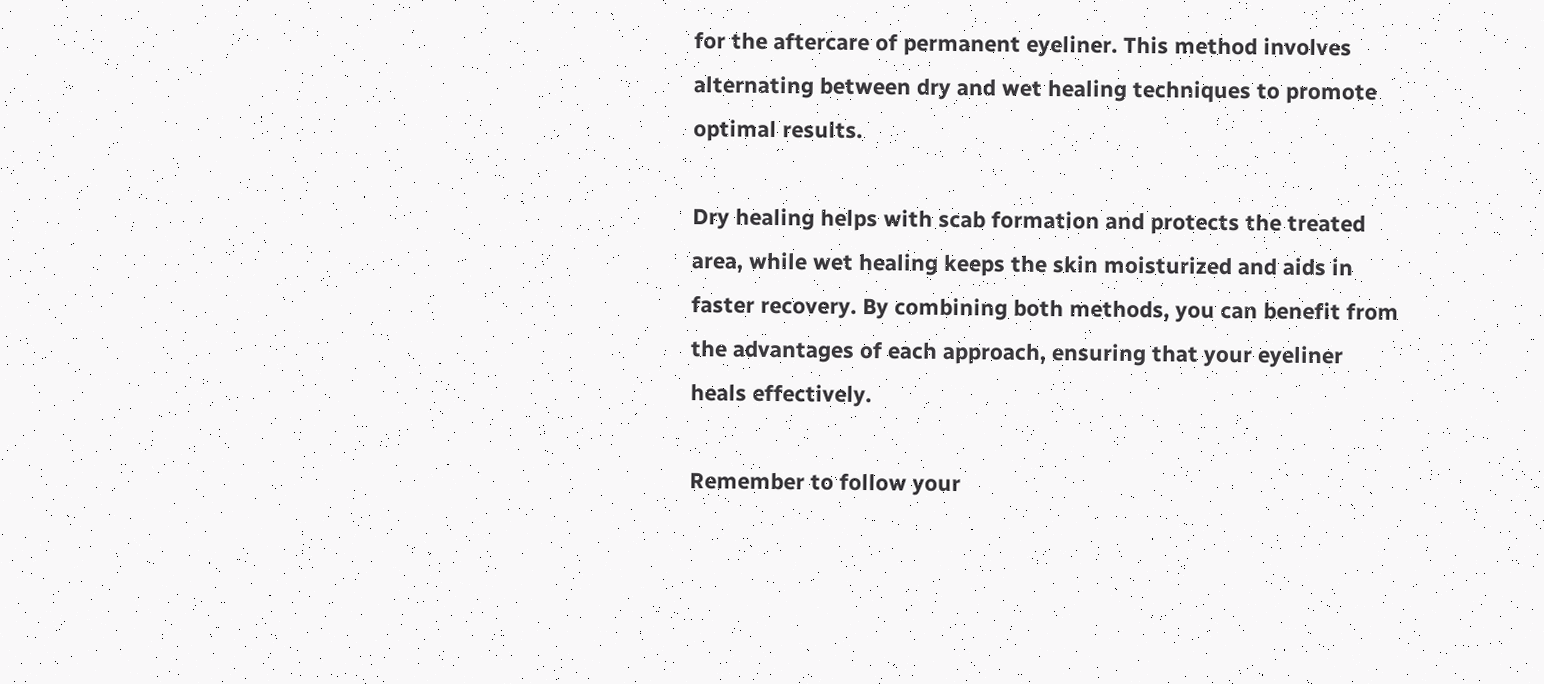for the aftercare of permanent eyeliner. This method involves alternating between dry and wet healing techniques to promote optimal results.

Dry healing helps with scab formation and protects the treated area, while wet healing keeps the skin moisturized and aids in faster recovery. By combining both methods, you can benefit from the advantages of each approach, ensuring that your eyeliner heals effectively.

Remember to follow your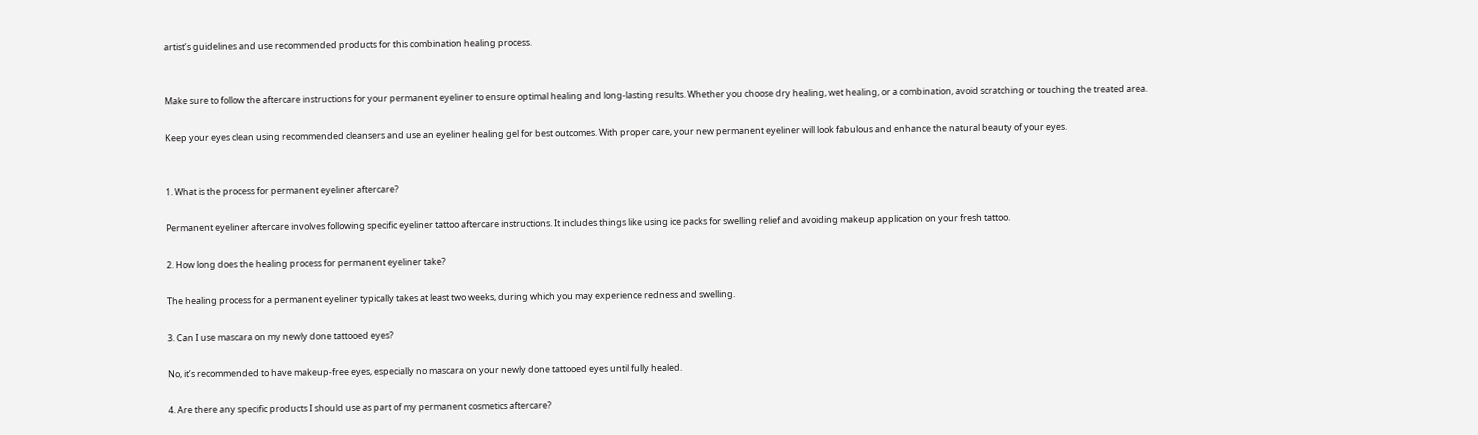artist’s guidelines and use recommended products for this combination healing process.


Make sure to follow the aftercare instructions for your permanent eyeliner to ensure optimal healing and long-lasting results. Whether you choose dry healing, wet healing, or a combination, avoid scratching or touching the treated area.

Keep your eyes clean using recommended cleansers and use an eyeliner healing gel for best outcomes. With proper care, your new permanent eyeliner will look fabulous and enhance the natural beauty of your eyes.


1. What is the process for permanent eyeliner aftercare?

Permanent eyeliner aftercare involves following specific eyeliner tattoo aftercare instructions. It includes things like using ice packs for swelling relief and avoiding makeup application on your fresh tattoo.

2. How long does the healing process for permanent eyeliner take?

The healing process for a permanent eyeliner typically takes at least two weeks, during which you may experience redness and swelling.

3. Can I use mascara on my newly done tattooed eyes?

No, it’s recommended to have makeup-free eyes, especially no mascara on your newly done tattooed eyes until fully healed.

4. Are there any specific products I should use as part of my permanent cosmetics aftercare?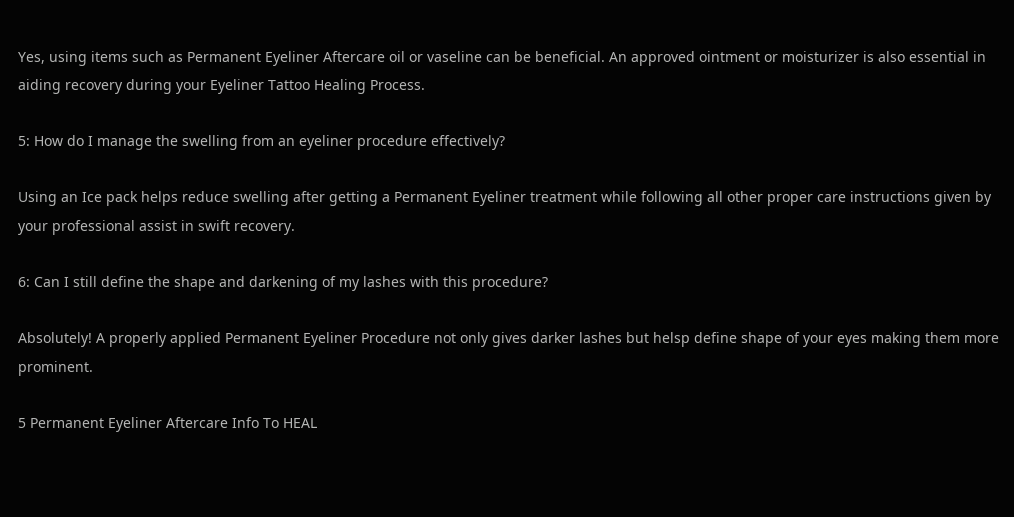Yes, using items such as Permanent Eyeliner Aftercare oil or vaseline can be beneficial. An approved ointment or moisturizer is also essential in aiding recovery during your Eyeliner Tattoo Healing Process.

5: How do I manage the swelling from an eyeliner procedure effectively?

Using an Ice pack helps reduce swelling after getting a Permanent Eyeliner treatment while following all other proper care instructions given by your professional assist in swift recovery.

6: Can I still define the shape and darkening of my lashes with this procedure?

Absolutely! A properly applied Permanent Eyeliner Procedure not only gives darker lashes but helsp define shape of your eyes making them more prominent.

5 Permanent Eyeliner Aftercare Info To HEAL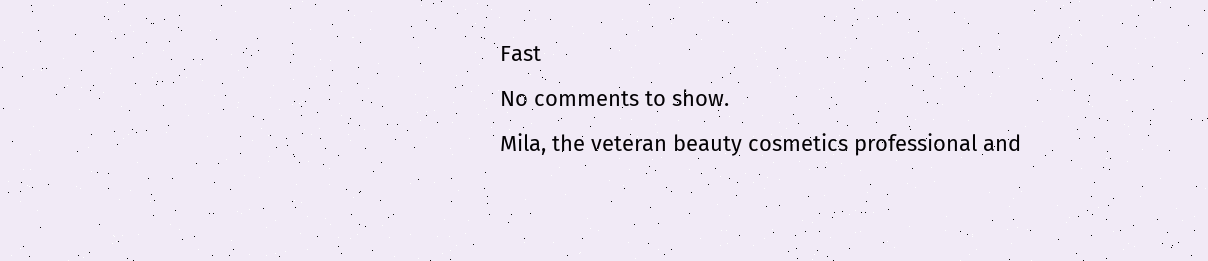Fast
No comments to show.
Mila, the veteran beauty cosmetics professional and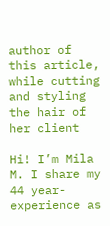author of this article, while cutting and styling the hair of her client

Hi! I’m Mila M. I share my 44 year-experience as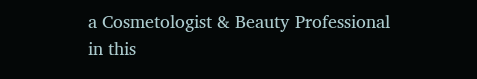a Cosmetologist & Beauty Professional in this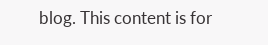blog. This content is for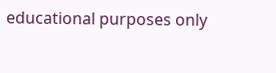educational purposes only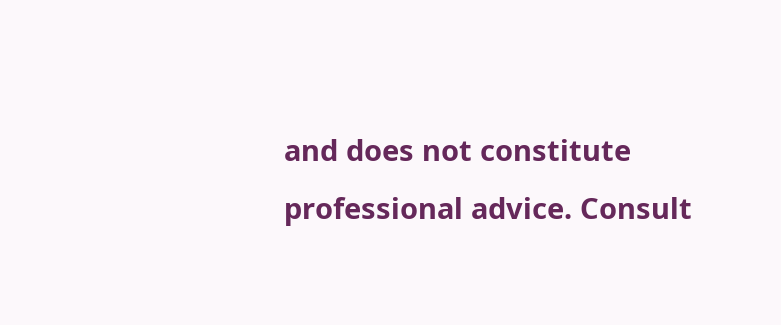and does not constitute professional advice. Consult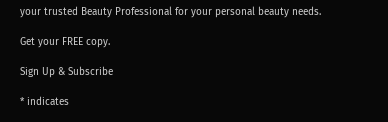your trusted Beauty Professional for your personal beauty needs.

Get your FREE copy.

Sign Up & Subscribe

* indicates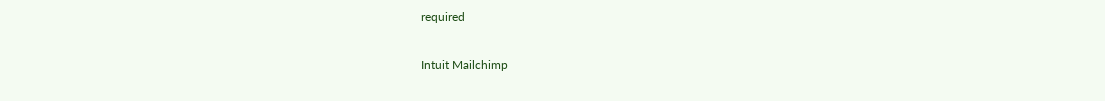required

Intuit Mailchimp